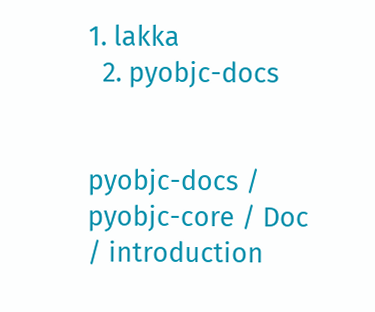1. lakka
  2. pyobjc-docs


pyobjc-docs / pyobjc-core / Doc / introduction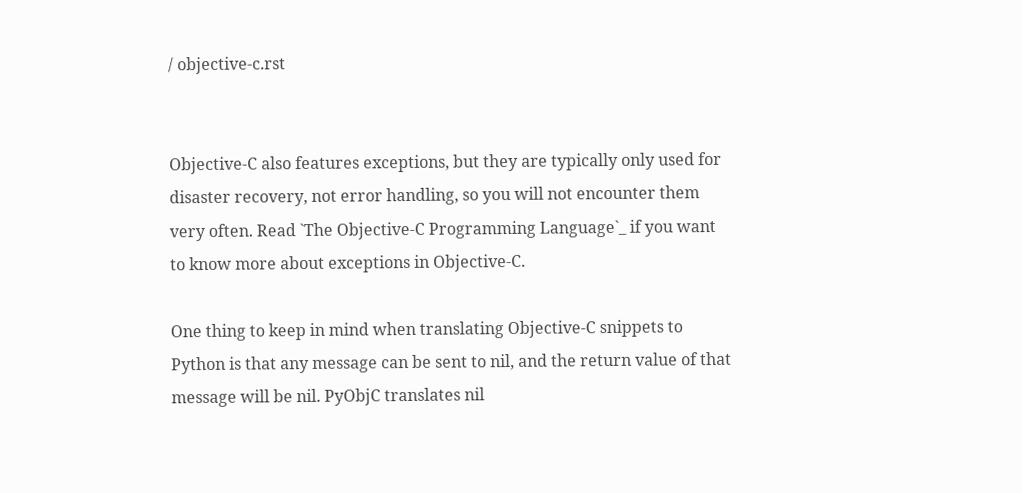/ objective-c.rst


Objective-C also features exceptions, but they are typically only used for disaster recovery, not error handling, so you will not encounter them very often. Read `The Objective-C Programming Language`_ if you want to know more about exceptions in Objective-C.

One thing to keep in mind when translating Objective-C snippets to Python is that any message can be sent to nil, and the return value of that message will be nil. PyObjC translates nil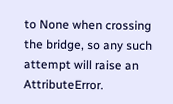to None when crossing the bridge, so any such attempt will raise an AttributeError.